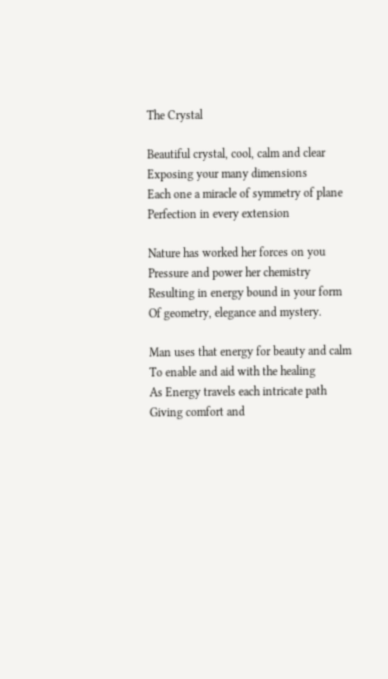The Crystal

Beautiful crystal, cool, calm and clear
Exposing your many dimensions
Each one a miracle of symmetry of plane
Perfection in every extension

Nature has worked her forces on you
Pressure and power her chemistry
Resulting in energy bound in your form
Of geometry, elegance and mystery.

Man uses that energy for beauty and calm
To enable and aid with the healing
As Energy travels each intricate path
Giving comfort and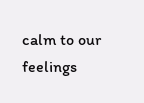calm to our feelings